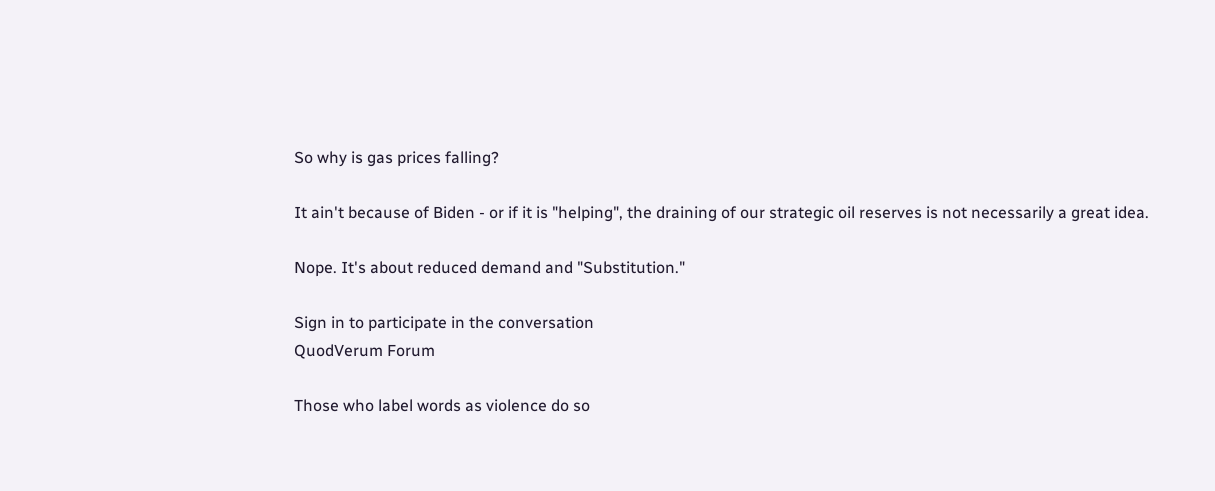So why is gas prices falling?

It ain't because of Biden - or if it is "helping", the draining of our strategic oil reserves is not necessarily a great idea.

Nope. It's about reduced demand and "Substitution."

Sign in to participate in the conversation
QuodVerum Forum

Those who label words as violence do so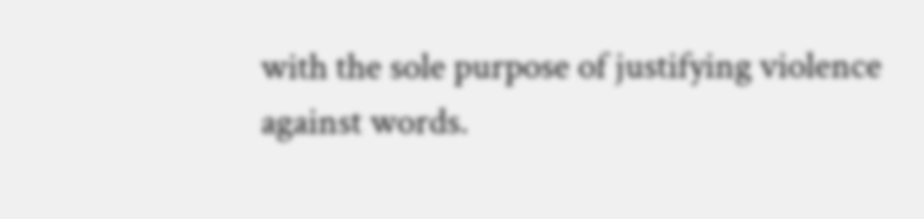with the sole purpose of justifying violence against words.